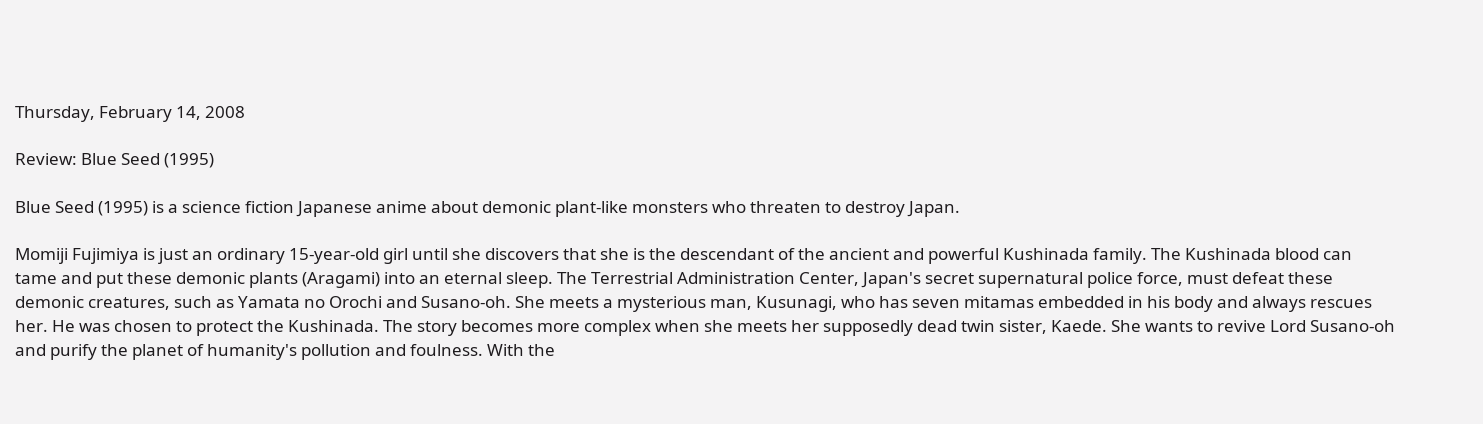Thursday, February 14, 2008

Review: Blue Seed (1995)

Blue Seed (1995) is a science fiction Japanese anime about demonic plant-like monsters who threaten to destroy Japan.

Momiji Fujimiya is just an ordinary 15-year-old girl until she discovers that she is the descendant of the ancient and powerful Kushinada family. The Kushinada blood can tame and put these demonic plants (Aragami) into an eternal sleep. The Terrestrial Administration Center, Japan's secret supernatural police force, must defeat these demonic creatures, such as Yamata no Orochi and Susano-oh. She meets a mysterious man, Kusunagi, who has seven mitamas embedded in his body and always rescues her. He was chosen to protect the Kushinada. The story becomes more complex when she meets her supposedly dead twin sister, Kaede. She wants to revive Lord Susano-oh and purify the planet of humanity's pollution and foulness. With the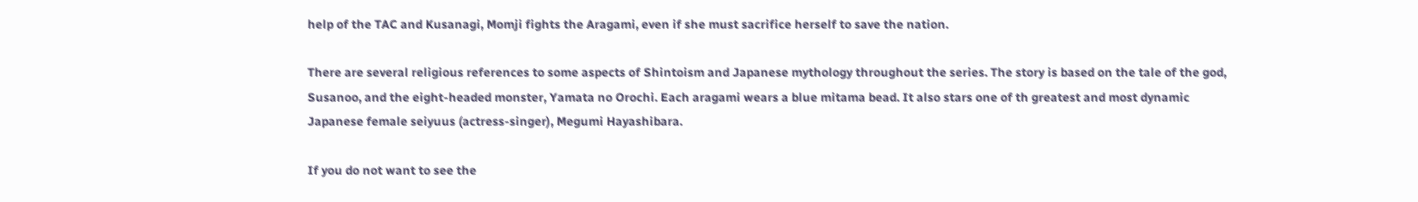help of the TAC and Kusanagi, Momji fights the Aragami, even if she must sacrifice herself to save the nation.

There are several religious references to some aspects of Shintoism and Japanese mythology throughout the series. The story is based on the tale of the god, Susanoo, and the eight-headed monster, Yamata no Orochi. Each aragami wears a blue mitama bead. It also stars one of th greatest and most dynamic Japanese female seiyuus (actress-singer), Megumi Hayashibara.

If you do not want to see the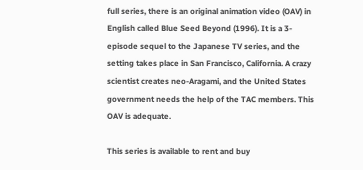full series, there is an original animation video (OAV) in English called Blue Seed Beyond (1996). It is a 3-episode sequel to the Japanese TV series, and the setting takes place in San Francisco, California. A crazy scientist creates neo-Aragami, and the United States government needs the help of the TAC members. This OAV is adequate.

This series is available to rent and buy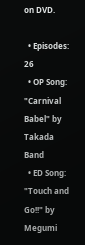on DVD.

  • Episodes: 26
  • OP Song: "Carnival Babel" by Takada Band
  • ED Song: "Touch and Go!!" by Megumi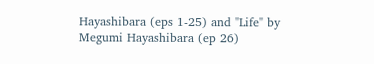Hayashibara (eps 1-25) and "Life" by Megumi Hayashibara (ep 26)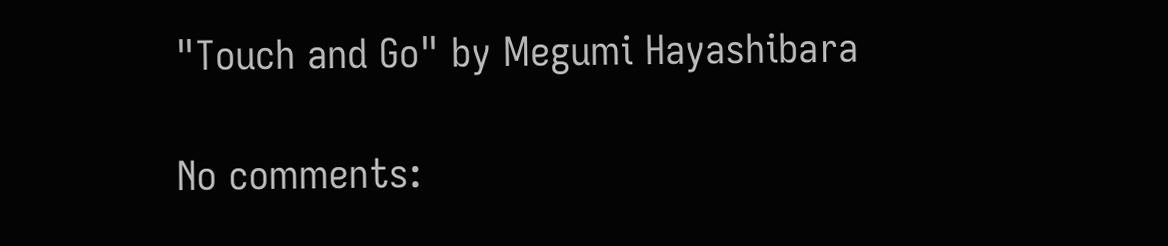"Touch and Go" by Megumi Hayashibara

No comments: